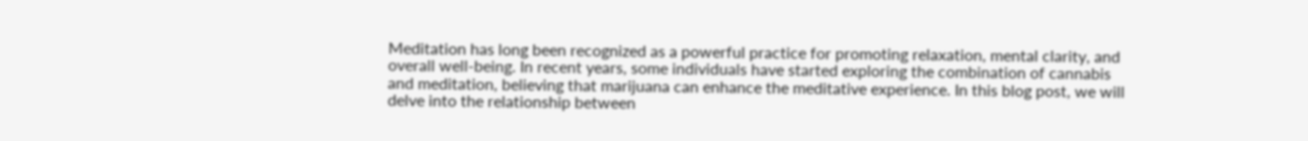Meditation has long been recognized as a powerful practice for promoting relaxation, mental clarity, and overall well-being. In recent years, some individuals have started exploring the combination of cannabis and meditation, believing that marijuana can enhance the meditative experience. In this blog post, we will delve into the relationship between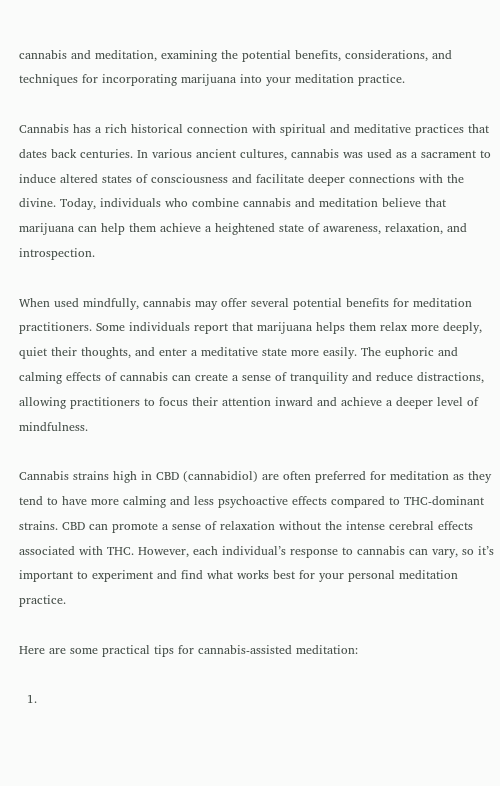cannabis and meditation, examining the potential benefits, considerations, and techniques for incorporating marijuana into your meditation practice.

Cannabis has a rich historical connection with spiritual and meditative practices that dates back centuries. In various ancient cultures, cannabis was used as a sacrament to induce altered states of consciousness and facilitate deeper connections with the divine. Today, individuals who combine cannabis and meditation believe that marijuana can help them achieve a heightened state of awareness, relaxation, and introspection.

When used mindfully, cannabis may offer several potential benefits for meditation practitioners. Some individuals report that marijuana helps them relax more deeply, quiet their thoughts, and enter a meditative state more easily. The euphoric and calming effects of cannabis can create a sense of tranquility and reduce distractions, allowing practitioners to focus their attention inward and achieve a deeper level of mindfulness.

Cannabis strains high in CBD (cannabidiol) are often preferred for meditation as they tend to have more calming and less psychoactive effects compared to THC-dominant strains. CBD can promote a sense of relaxation without the intense cerebral effects associated with THC. However, each individual’s response to cannabis can vary, so it’s important to experiment and find what works best for your personal meditation practice.

Here are some practical tips for cannabis-assisted meditation:

  1.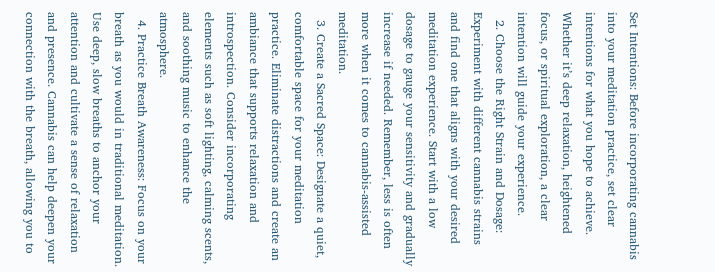Set Intentions: Before incorporating cannabis into your meditation practice, set clear intentions for what you hope to achieve. Whether it’s deep relaxation, heightened focus, or spiritual exploration, a clear intention will guide your experience.
  2. Choose the Right Strain and Dosage: Experiment with different cannabis strains and find one that aligns with your desired meditation experience. Start with a low dosage to gauge your sensitivity and gradually increase if needed. Remember, less is often more when it comes to cannabis-assisted meditation.
  3. Create a Sacred Space: Designate a quiet, comfortable space for your meditation practice. Eliminate distractions and create an ambiance that supports relaxation and introspection. Consider incorporating elements such as soft lighting, calming scents, and soothing music to enhance the atmosphere.
  4. Practice Breath Awareness: Focus on your breath as you would in traditional meditation. Use deep, slow breaths to anchor your attention and cultivate a sense of relaxation and presence. Cannabis can help deepen your connection with the breath, allowing you to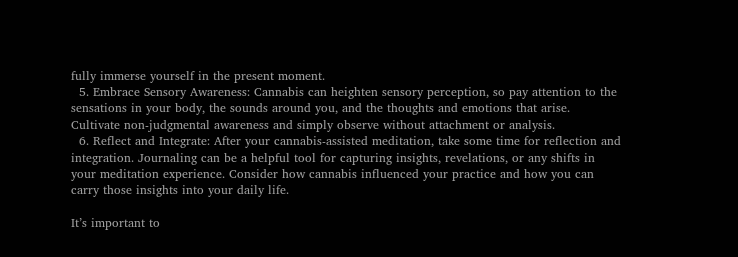fully immerse yourself in the present moment.
  5. Embrace Sensory Awareness: Cannabis can heighten sensory perception, so pay attention to the sensations in your body, the sounds around you, and the thoughts and emotions that arise. Cultivate non-judgmental awareness and simply observe without attachment or analysis.
  6. Reflect and Integrate: After your cannabis-assisted meditation, take some time for reflection and integration. Journaling can be a helpful tool for capturing insights, revelations, or any shifts in your meditation experience. Consider how cannabis influenced your practice and how you can carry those insights into your daily life.

It’s important to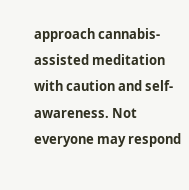approach cannabis-assisted meditation with caution and self-awareness. Not everyone may respond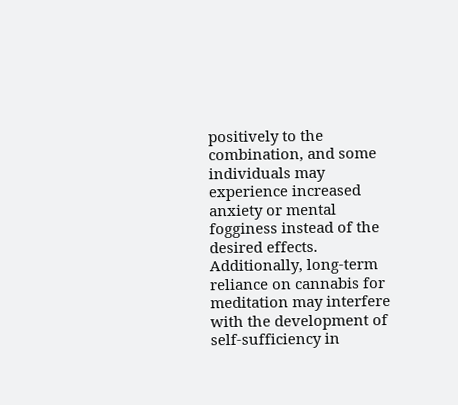positively to the combination, and some individuals may experience increased anxiety or mental fogginess instead of the desired effects. Additionally, long-term reliance on cannabis for meditation may interfere with the development of self-sufficiency in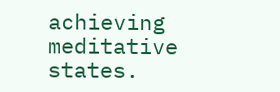achieving meditative states.